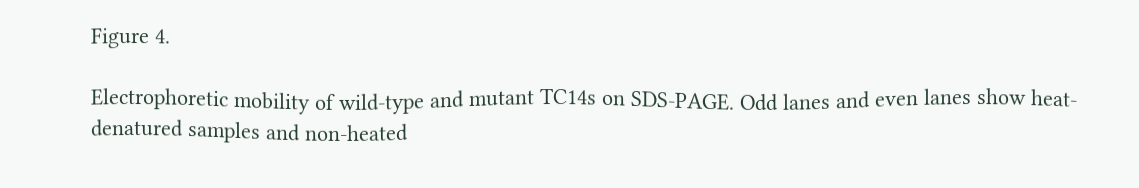Figure 4.

Electrophoretic mobility of wild-type and mutant TC14s on SDS-PAGE. Odd lanes and even lanes show heat-denatured samples and non-heated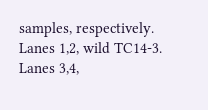samples, respectively. Lanes 1,2, wild TC14-3. Lanes 3,4,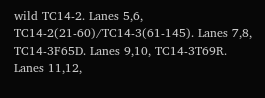wild TC14-2. Lanes 5,6, TC14-2(21-60)/TC14-3(61-145). Lanes 7,8, TC14-3F65D. Lanes 9,10, TC14-3T69R. Lanes 11,12,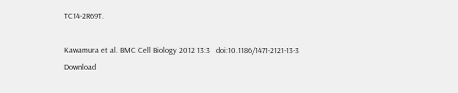TC14-2R69T.

Kawamura et al. BMC Cell Biology 2012 13:3   doi:10.1186/1471-2121-13-3
Download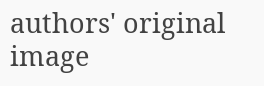authors' original image